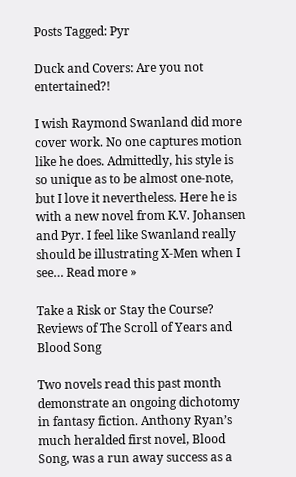Posts Tagged: Pyr

Duck and Covers: Are you not entertained?!

I wish Raymond Swanland did more cover work. No one captures motion like he does. Admittedly, his style is so unique as to be almost one-note, but I love it nevertheless. Here he is with a new novel from K.V. Johansen and Pyr. I feel like Swanland really should be illustrating X-Men when I see… Read more »

Take a Risk or Stay the Course? Reviews of The Scroll of Years and Blood Song

Two novels read this past month demonstrate an ongoing dichotomy in fantasy fiction. Anthony Ryan’s much heralded first novel, Blood Song, was a run away success as a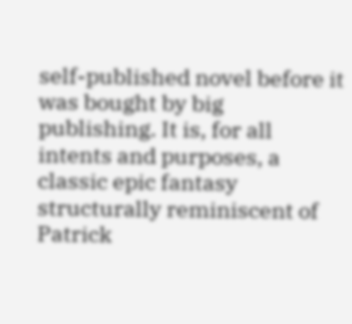self-published novel before it was bought by big publishing. It is, for all intents and purposes, a classic epic fantasy structurally reminiscent of Patrick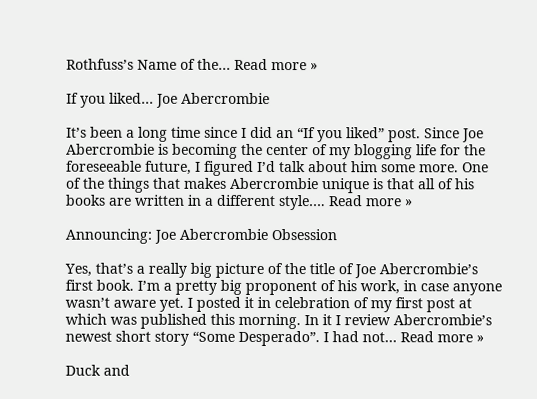Rothfuss’s Name of the… Read more »

If you liked… Joe Abercrombie

It’s been a long time since I did an “If you liked” post. Since Joe Abercrombie is becoming the center of my blogging life for the foreseeable future, I figured I’d talk about him some more. One of the things that makes Abercrombie unique is that all of his books are written in a different style…. Read more »

Announcing: Joe Abercrombie Obsession

Yes, that’s a really big picture of the title of Joe Abercrombie’s first book. I’m a pretty big proponent of his work, in case anyone wasn’t aware yet. I posted it in celebration of my first post at which was published this morning. In it I review Abercrombie’s newest short story “Some Desperado”. I had not… Read more »

Duck and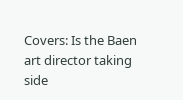Covers: Is the Baen art director taking side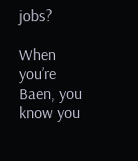jobs?

When you’re Baen, you know you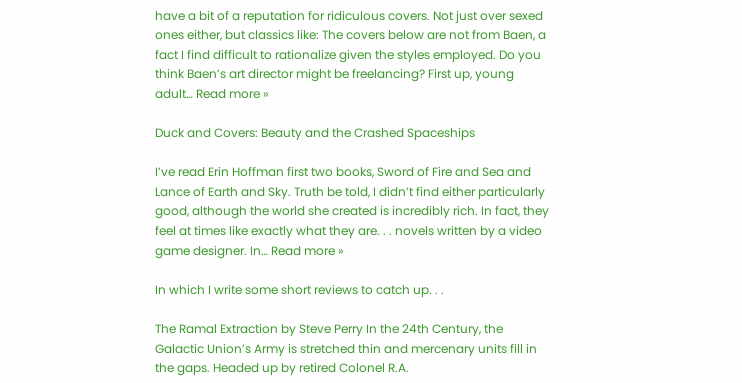have a bit of a reputation for ridiculous covers. Not just over sexed ones either, but classics like: The covers below are not from Baen, a fact I find difficult to rationalize given the styles employed. Do you think Baen’s art director might be freelancing? First up, young adult… Read more »

Duck and Covers: Beauty and the Crashed Spaceships

I’ve read Erin Hoffman first two books, Sword of Fire and Sea and Lance of Earth and Sky. Truth be told, I didn’t find either particularly good, although the world she created is incredibly rich. In fact, they feel at times like exactly what they are. . . novels written by a video game designer. In… Read more »

In which I write some short reviews to catch up. . .

The Ramal Extraction by Steve Perry In the 24th Century, the Galactic Union’s Army is stretched thin and mercenary units fill in the gaps. Headed up by retired Colonel R.A.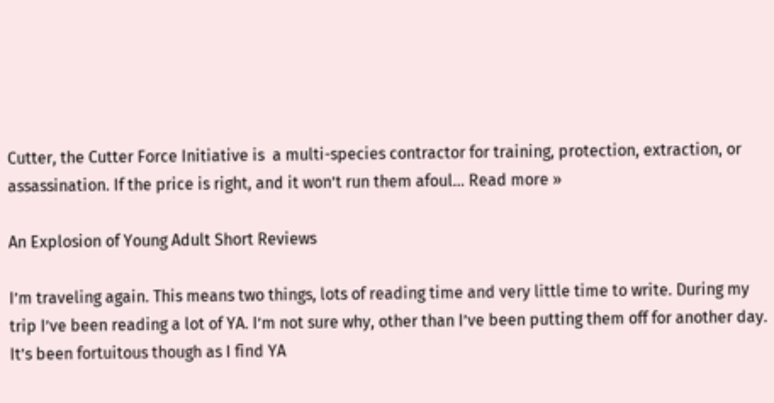Cutter, the Cutter Force Initiative is  a multi-species contractor for training, protection, extraction, or assassination. If the price is right, and it won’t run them afoul… Read more »

An Explosion of Young Adult Short Reviews

I’m traveling again. This means two things, lots of reading time and very little time to write. During my trip I’ve been reading a lot of YA. I’m not sure why, other than I’ve been putting them off for another day. It’s been fortuitous though as I find YA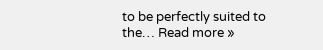to be perfectly suited to the… Read more »